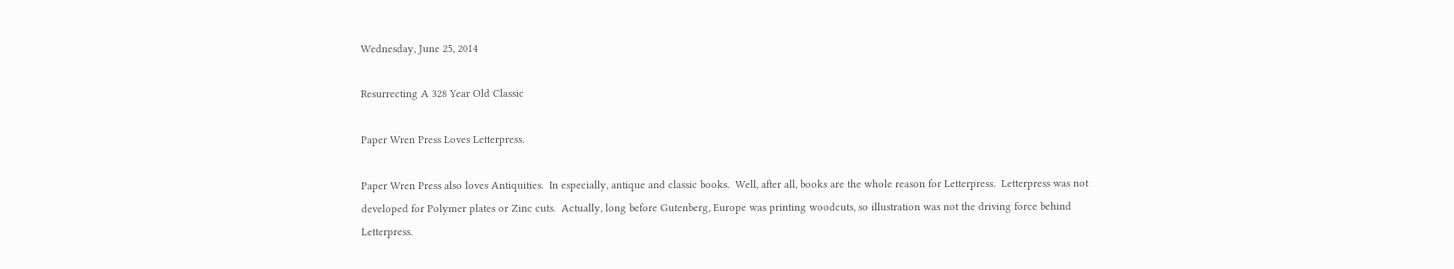Wednesday, June 25, 2014

Resurrecting A 328 Year Old Classic

Paper Wren Press Loves Letterpress.

Paper Wren Press also loves Antiquities.  In especially, antique and classic books.  Well, after all, books are the whole reason for Letterpress.  Letterpress was not developed for Polymer plates or Zinc cuts.  Actually, long before Gutenberg, Europe was printing woodcuts, so illustration was not the driving force behind Letterpress.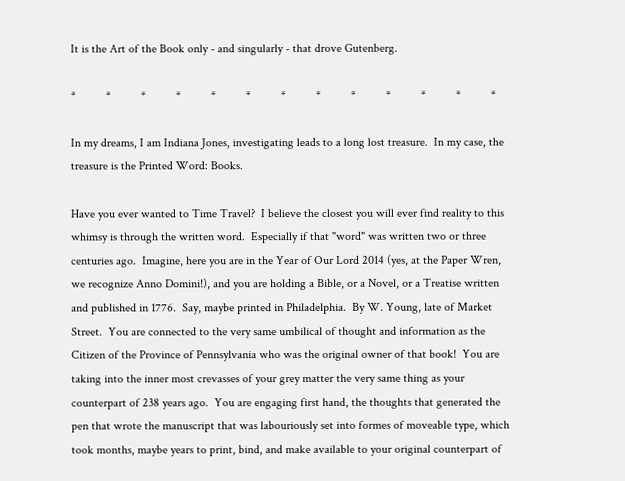It is the Art of the Book only - and singularly - that drove Gutenberg.

*          *          *          *          *          *          *          *          *          *          *          *          *

In my dreams, I am Indiana Jones, investigating leads to a long lost treasure.  In my case, the treasure is the Printed Word: Books.

Have you ever wanted to Time Travel?  I believe the closest you will ever find reality to this whimsy is through the written word.  Especially if that "word" was written two or three centuries ago.  Imagine, here you are in the Year of Our Lord 2014 (yes, at the Paper Wren, we recognize Anno Domini!), and you are holding a Bible, or a Novel, or a Treatise written and published in 1776.  Say, maybe printed in Philadelphia.  By W. Young, late of Market Street.  You are connected to the very same umbilical of thought and information as the Citizen of the Province of Pennsylvania who was the original owner of that book!  You are taking into the inner most crevasses of your grey matter the very same thing as your counterpart of 238 years ago.  You are engaging first hand, the thoughts that generated the pen that wrote the manuscript that was labouriously set into formes of moveable type, which took months, maybe years to print, bind, and make available to your original counterpart of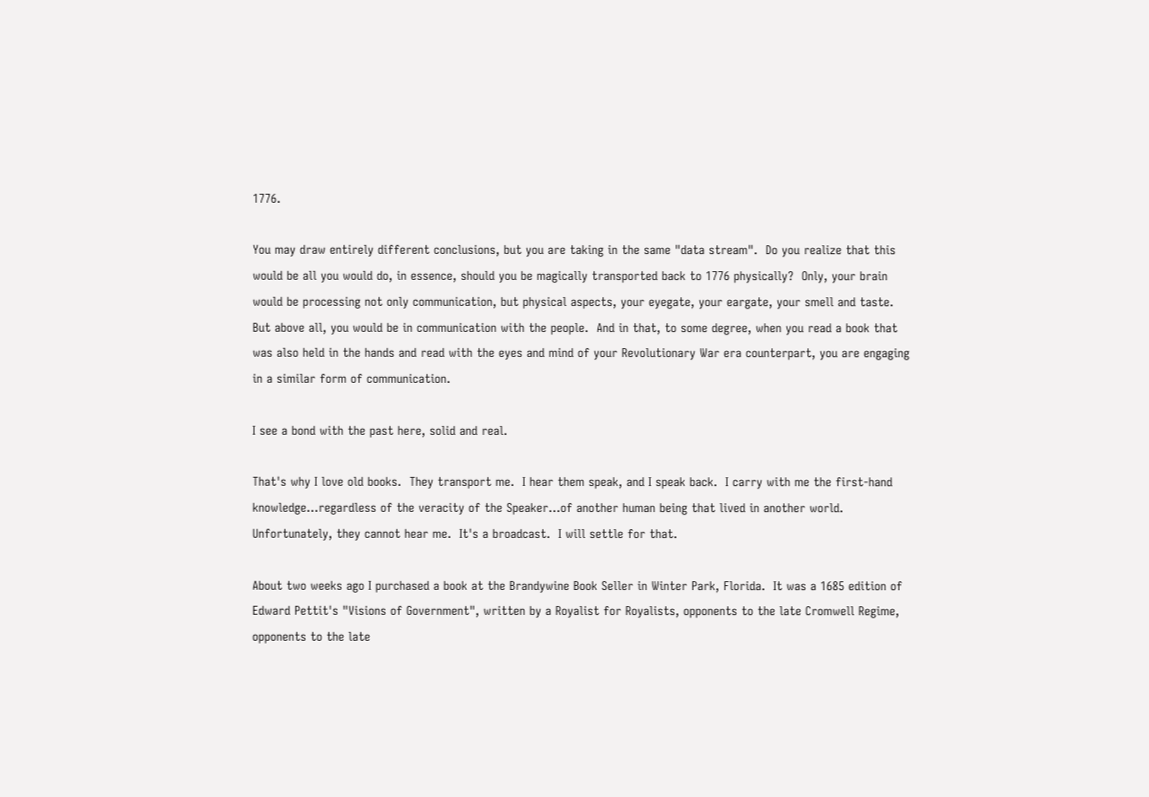1776.

You may draw entirely different conclusions, but you are taking in the same "data stream".  Do you realize that this would be all you would do, in essence, should you be magically transported back to 1776 physically?  Only, your brain would be processing not only communication, but physical aspects, your eyegate, your eargate, your smell and taste.  But above all, you would be in communication with the people.  And in that, to some degree, when you read a book that was also held in the hands and read with the eyes and mind of your Revolutionary War era counterpart, you are engaging in a similar form of communication.

I see a bond with the past here, solid and real.

That's why I love old books.  They transport me.  I hear them speak, and I speak back.  I carry with me the first-hand knowledge...regardless of the veracity of the Speaker...of another human being that lived in another world.  Unfortunately, they cannot hear me.  It's a broadcast.  I will settle for that.

About two weeks ago I purchased a book at the Brandywine Book Seller in Winter Park, Florida.  It was a 1685 edition of Edward Pettit's "Visions of Government", written by a Royalist for Royalists, opponents to the late Cromwell Regime, opponents to the late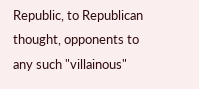Republic, to Republican thought, opponents to any such "villainous"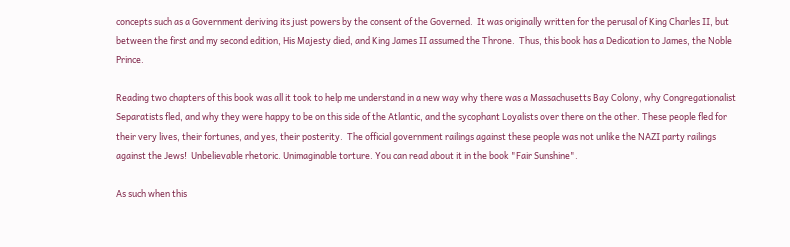concepts such as a Government deriving its just powers by the consent of the Governed.  It was originally written for the perusal of King Charles II, but between the first and my second edition, His Majesty died, and King James II assumed the Throne.  Thus, this book has a Dedication to James, the Noble Prince.

Reading two chapters of this book was all it took to help me understand in a new way why there was a Massachusetts Bay Colony, why Congregationalist Separatists fled, and why they were happy to be on this side of the Atlantic, and the sycophant Loyalists over there on the other. These people fled for their very lives, their fortunes, and yes, their posterity.  The official government railings against these people was not unlike the NAZI party railings against the Jews!  Unbelievable rhetoric. Unimaginable torture. You can read about it in the book "Fair Sunshine".

As such when this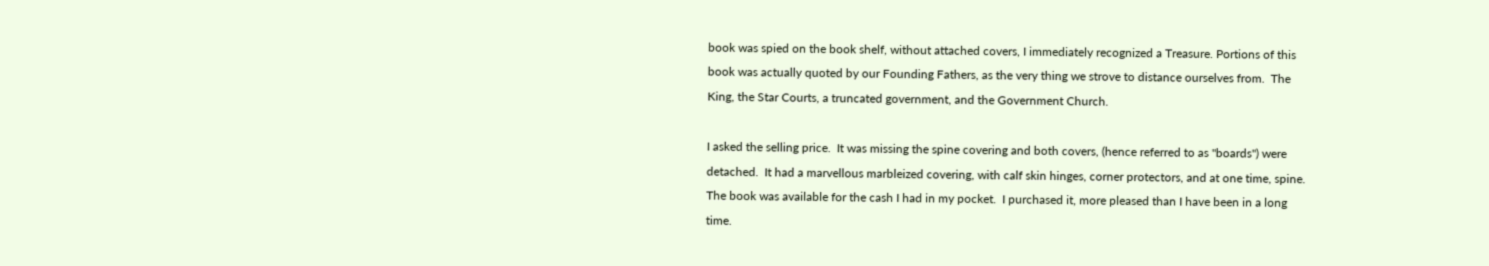book was spied on the book shelf, without attached covers, I immediately recognized a Treasure. Portions of this book was actually quoted by our Founding Fathers, as the very thing we strove to distance ourselves from.  The King, the Star Courts, a truncated government, and the Government Church.

I asked the selling price.  It was missing the spine covering and both covers, (hence referred to as "boards") were detached.  It had a marvellous marbleized covering, with calf skin hinges, corner protectors, and at one time, spine.  The book was available for the cash I had in my pocket.  I purchased it, more pleased than I have been in a long time.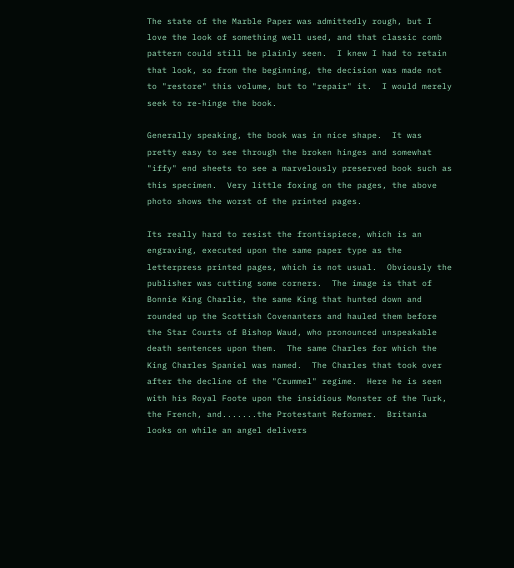The state of the Marble Paper was admittedly rough, but I love the look of something well used, and that classic comb pattern could still be plainly seen.  I knew I had to retain that look, so from the beginning, the decision was made not to "restore" this volume, but to "repair" it.  I would merely seek to re-hinge the book.

Generally speaking, the book was in nice shape.  It was pretty easy to see through the broken hinges and somewhat "iffy" end sheets to see a marvelously preserved book such as this specimen.  Very little foxing on the pages, the above photo shows the worst of the printed pages.

Its really hard to resist the frontispiece, which is an engraving, executed upon the same paper type as the letterpress printed pages, which is not usual.  Obviously the publisher was cutting some corners.  The image is that of Bonnie King Charlie, the same King that hunted down and rounded up the Scottish Covenanters and hauled them before the Star Courts of Bishop Waud, who pronounced unspeakable death sentences upon them.  The same Charles for which the King Charles Spaniel was named.  The Charles that took over after the decline of the "Crummel" regime.  Here he is seen with his Royal Foote upon the insidious Monster of the Turk, the French, and.......the Protestant Reformer.  Britania looks on while an angel delivers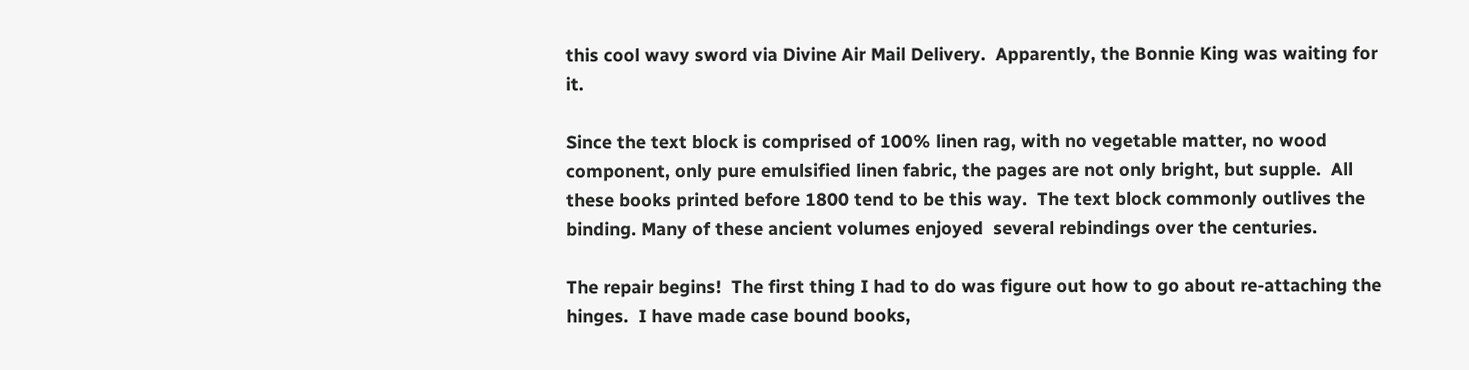this cool wavy sword via Divine Air Mail Delivery.  Apparently, the Bonnie King was waiting for it.

Since the text block is comprised of 100% linen rag, with no vegetable matter, no wood component, only pure emulsified linen fabric, the pages are not only bright, but supple.  All these books printed before 1800 tend to be this way.  The text block commonly outlives the binding. Many of these ancient volumes enjoyed  several rebindings over the centuries.

The repair begins!  The first thing I had to do was figure out how to go about re-attaching the hinges.  I have made case bound books,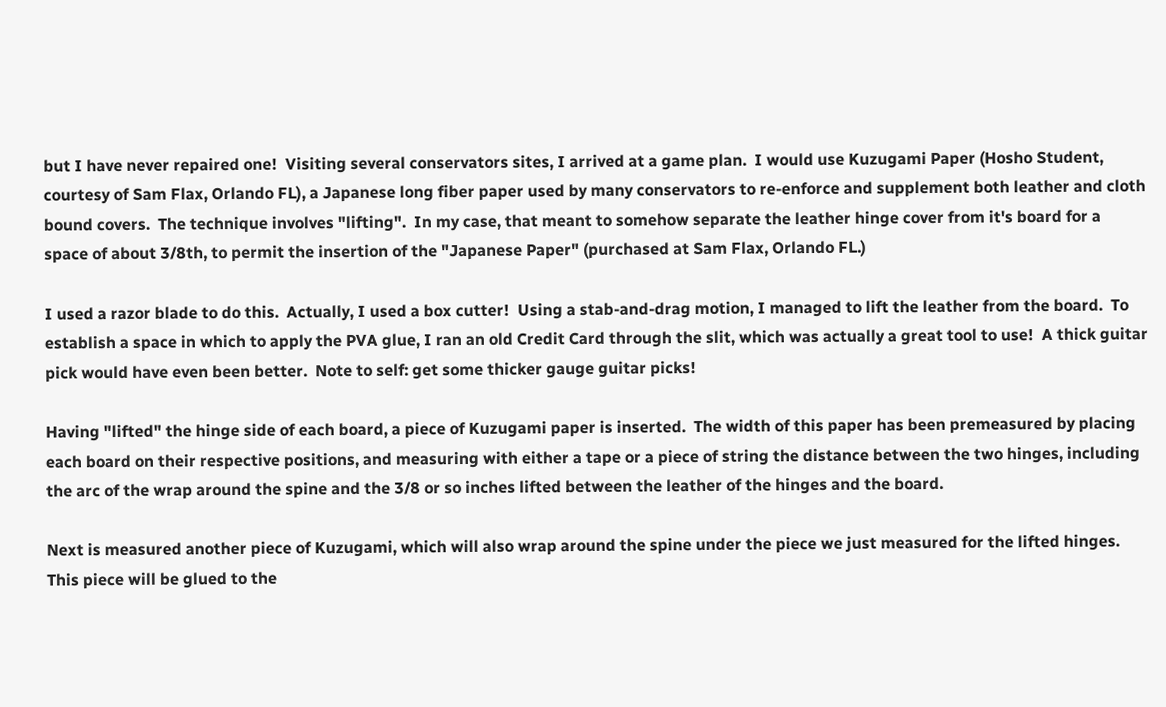but I have never repaired one!  Visiting several conservators sites, I arrived at a game plan.  I would use Kuzugami Paper (Hosho Student, courtesy of Sam Flax, Orlando FL), a Japanese long fiber paper used by many conservators to re-enforce and supplement both leather and cloth bound covers.  The technique involves "lifting".  In my case, that meant to somehow separate the leather hinge cover from it's board for a space of about 3/8th, to permit the insertion of the "Japanese Paper" (purchased at Sam Flax, Orlando FL.)

I used a razor blade to do this.  Actually, I used a box cutter!  Using a stab-and-drag motion, I managed to lift the leather from the board.  To establish a space in which to apply the PVA glue, I ran an old Credit Card through the slit, which was actually a great tool to use!  A thick guitar pick would have even been better.  Note to self: get some thicker gauge guitar picks!

Having "lifted" the hinge side of each board, a piece of Kuzugami paper is inserted.  The width of this paper has been premeasured by placing each board on their respective positions, and measuring with either a tape or a piece of string the distance between the two hinges, including the arc of the wrap around the spine and the 3/8 or so inches lifted between the leather of the hinges and the board.

Next is measured another piece of Kuzugami, which will also wrap around the spine under the piece we just measured for the lifted hinges.  This piece will be glued to the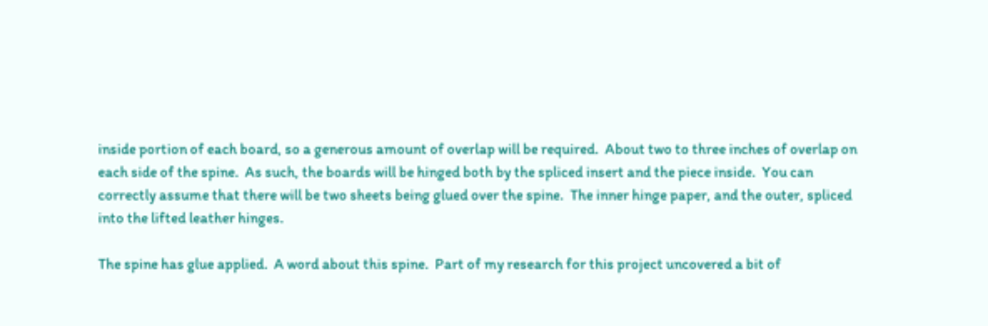inside portion of each board, so a generous amount of overlap will be required.  About two to three inches of overlap on each side of the spine.  As such, the boards will be hinged both by the spliced insert and the piece inside.  You can correctly assume that there will be two sheets being glued over the spine.  The inner hinge paper, and the outer, spliced into the lifted leather hinges.

The spine has glue applied.  A word about this spine.  Part of my research for this project uncovered a bit of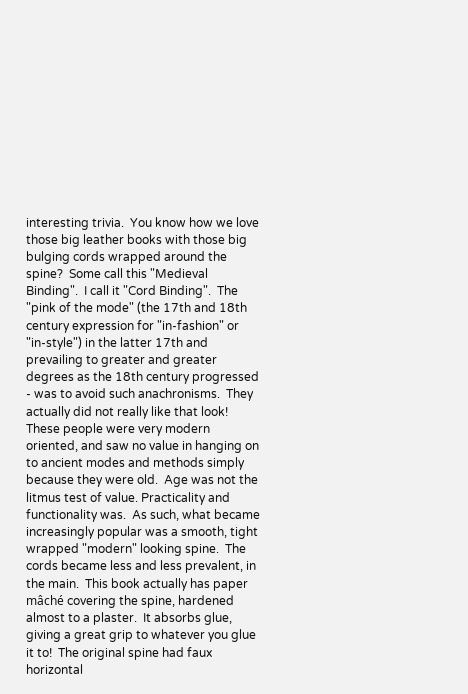interesting trivia.  You know how we love those big leather books with those big bulging cords wrapped around the spine?  Some call this "Medieval Binding".  I call it "Cord Binding".  The "pink of the mode" (the 17th and 18th century expression for "in-fashion" or "in-style") in the latter 17th and prevailing to greater and greater degrees as the 18th century progressed - was to avoid such anachronisms.  They actually did not really like that look!  These people were very modern oriented, and saw no value in hanging on to ancient modes and methods simply because they were old.  Age was not the litmus test of value. Practicality and functionality was.  As such, what became increasingly popular was a smooth, tight wrapped "modern" looking spine.  The cords became less and less prevalent, in the main.  This book actually has paper mâché covering the spine, hardened almost to a plaster.  It absorbs glue, giving a great grip to whatever you glue it to!  The original spine had faux horizontal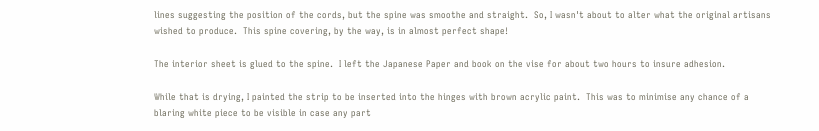lines suggesting the position of the cords, but the spine was smoothe and straight.  So, I wasn't about to alter what the original artisans wished to produce.  This spine covering, by the way, is in almost perfect shape!

The interior sheet is glued to the spine.  I left the Japanese Paper and book on the vise for about two hours to insure adhesion.

While that is drying, I painted the strip to be inserted into the hinges with brown acrylic paint.  This was to minimise any chance of a blaring white piece to be visible in case any part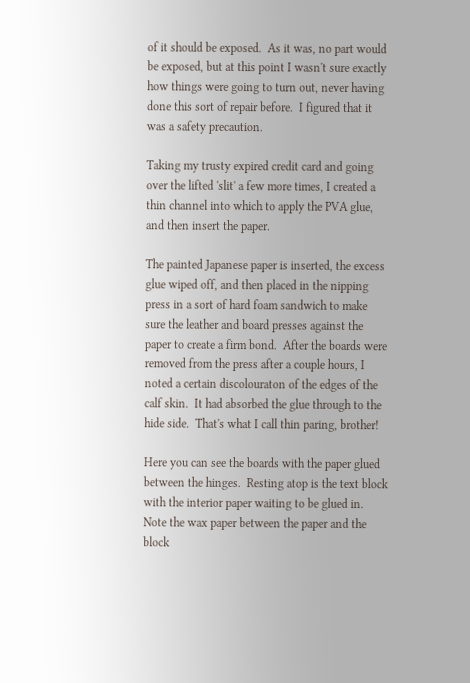of it should be exposed.  As it was, no part would be exposed, but at this point I wasn't sure exactly how things were going to turn out, never having done this sort of repair before.  I figured that it was a safety precaution.

Taking my trusty expired credit card and going over the lifted 'slit' a few more times, I created a thin channel into which to apply the PVA glue, and then insert the paper.

The painted Japanese paper is inserted, the excess glue wiped off, and then placed in the nipping press in a sort of hard foam sandwich to make sure the leather and board presses against the paper to create a firm bond.  After the boards were removed from the press after a couple hours, I noted a certain discolouraton of the edges of the calf skin.  It had absorbed the glue through to the hide side.  That's what I call thin paring, brother!

Here you can see the boards with the paper glued between the hinges.  Resting atop is the text block with the interior paper waiting to be glued in.  Note the wax paper between the paper and the block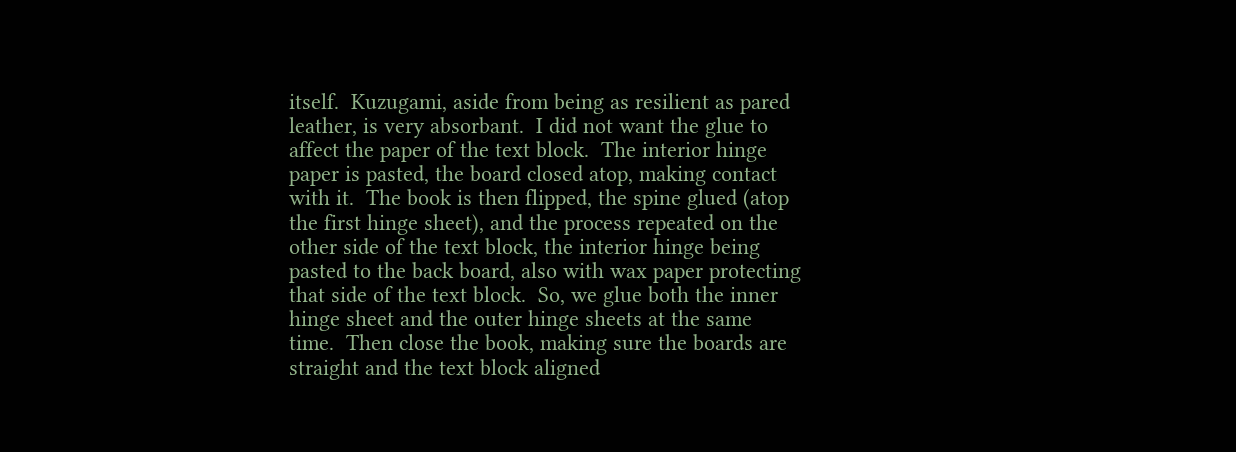itself.  Kuzugami, aside from being as resilient as pared leather, is very absorbant.  I did not want the glue to affect the paper of the text block.  The interior hinge paper is pasted, the board closed atop, making contact with it.  The book is then flipped, the spine glued (atop the first hinge sheet), and the process repeated on the other side of the text block, the interior hinge being pasted to the back board, also with wax paper protecting that side of the text block.  So, we glue both the inner hinge sheet and the outer hinge sheets at the same time.  Then close the book, making sure the boards are straight and the text block aligned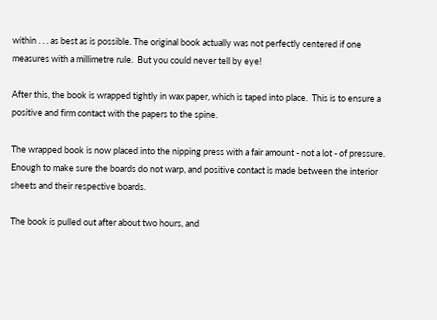within . . . as best as is possible. The original book actually was not perfectly centered if one measures with a millimetre rule.  But you could never tell by eye!

After this, the book is wrapped tightly in wax paper, which is taped into place.  This is to ensure a positive and firm contact with the papers to the spine.

The wrapped book is now placed into the nipping press with a fair amount - not a lot - of pressure.  Enough to make sure the boards do not warp, and positive contact is made between the interior sheets and their respective boards.

The book is pulled out after about two hours, and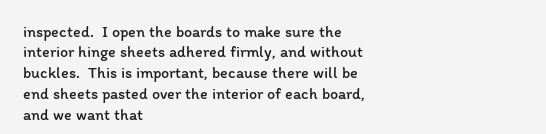inspected.  I open the boards to make sure the interior hinge sheets adhered firmly, and without buckles.  This is important, because there will be end sheets pasted over the interior of each board, and we want that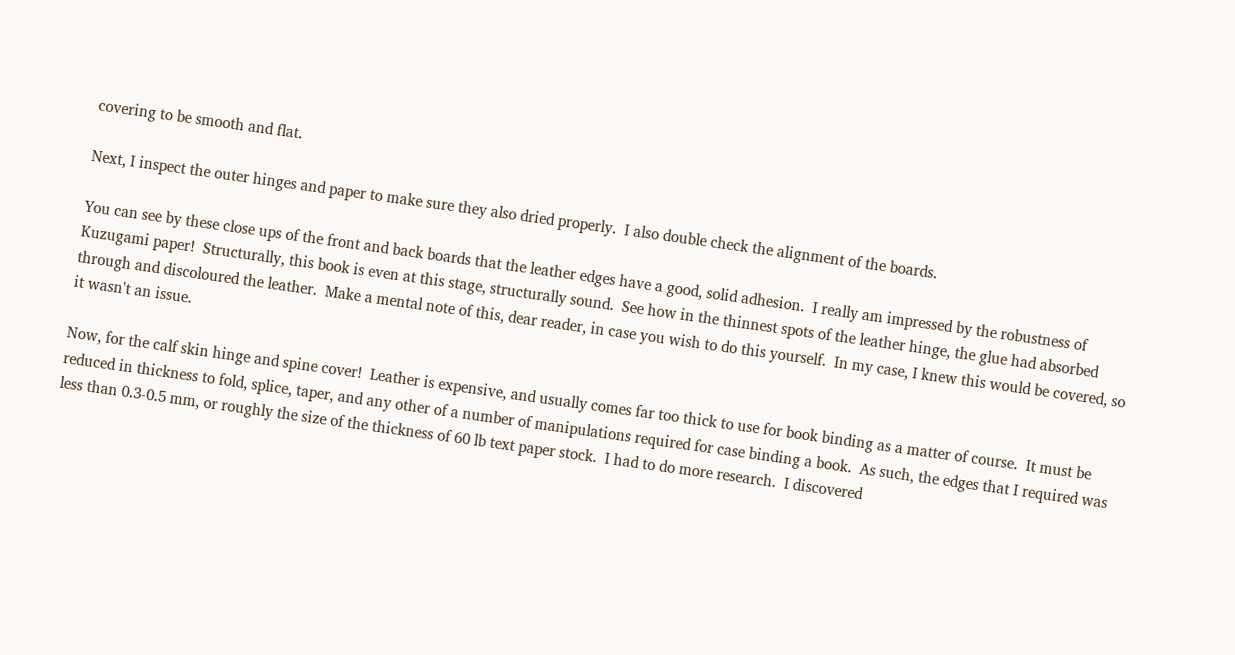covering to be smooth and flat.

Next, I inspect the outer hinges and paper to make sure they also dried properly.  I also double check the alignment of the boards.

You can see by these close ups of the front and back boards that the leather edges have a good, solid adhesion.  I really am impressed by the robustness of Kuzugami paper!  Structurally, this book is even at this stage, structurally sound.  See how in the thinnest spots of the leather hinge, the glue had absorbed through and discoloured the leather.  Make a mental note of this, dear reader, in case you wish to do this yourself.  In my case, I knew this would be covered, so it wasn't an issue.

Now, for the calf skin hinge and spine cover!  Leather is expensive, and usually comes far too thick to use for book binding as a matter of course.  It must be reduced in thickness to fold, splice, taper, and any other of a number of manipulations required for case binding a book.  As such, the edges that I required was less than 0.3-0.5 mm, or roughly the size of the thickness of 60 lb text paper stock.  I had to do more research.  I discovered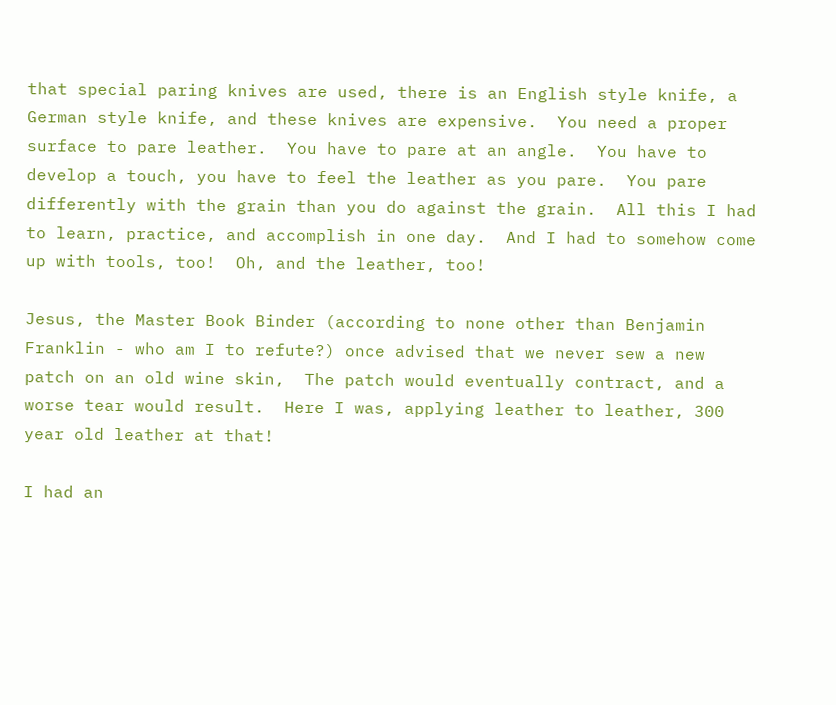that special paring knives are used, there is an English style knife, a German style knife, and these knives are expensive.  You need a proper surface to pare leather.  You have to pare at an angle.  You have to develop a touch, you have to feel the leather as you pare.  You pare differently with the grain than you do against the grain.  All this I had to learn, practice, and accomplish in one day.  And I had to somehow come up with tools, too!  Oh, and the leather, too!

Jesus, the Master Book Binder (according to none other than Benjamin Franklin - who am I to refute?) once advised that we never sew a new patch on an old wine skin,  The patch would eventually contract, and a worse tear would result.  Here I was, applying leather to leather, 300 year old leather at that!

I had an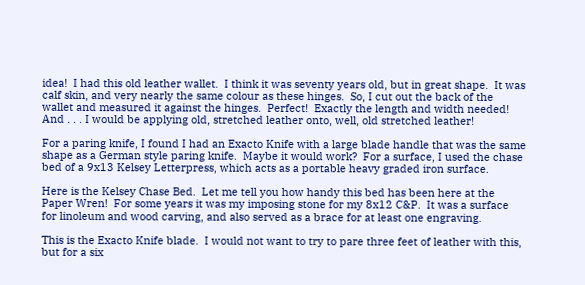idea!  I had this old leather wallet.  I think it was seventy years old, but in great shape.  It was calf skin, and very nearly the same colour as these hinges.  So, I cut out the back of the wallet and measured it against the hinges.  Perfect!  Exactly the length and width needed!  And . . . I would be applying old, stretched leather onto, well, old stretched leather!

For a paring knife, I found I had an Exacto Knife with a large blade handle that was the same shape as a German style paring knife.  Maybe it would work?  For a surface, I used the chase bed of a 9x13 Kelsey Letterpress, which acts as a portable heavy graded iron surface.

Here is the Kelsey Chase Bed.  Let me tell you how handy this bed has been here at the Paper Wren!  For some years it was my imposing stone for my 8x12 C&P.  It was a surface for linoleum and wood carving, and also served as a brace for at least one engraving.

This is the Exacto Knife blade.  I would not want to try to pare three feet of leather with this, but for a six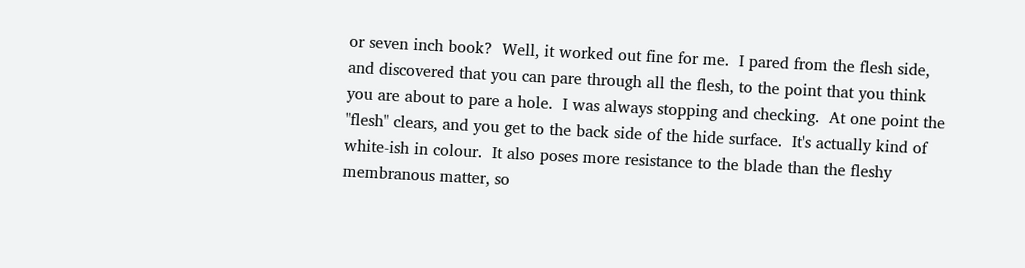or seven inch book?  Well, it worked out fine for me.  I pared from the flesh side, and discovered that you can pare through all the flesh, to the point that you think you are about to pare a hole.  I was always stopping and checking.  At one point the "flesh" clears, and you get to the back side of the hide surface.  It's actually kind of white-ish in colour.  It also poses more resistance to the blade than the fleshy membranous matter, so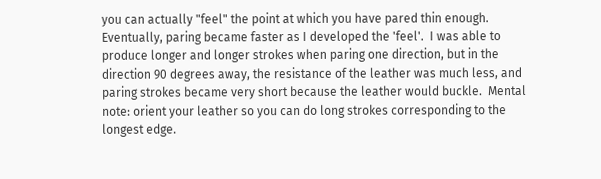you can actually "feel" the point at which you have pared thin enough.  Eventually, paring became faster as I developed the 'feel'.  I was able to produce longer and longer strokes when paring one direction, but in the direction 90 degrees away, the resistance of the leather was much less, and paring strokes became very short because the leather would buckle.  Mental note: orient your leather so you can do long strokes corresponding to the longest edge.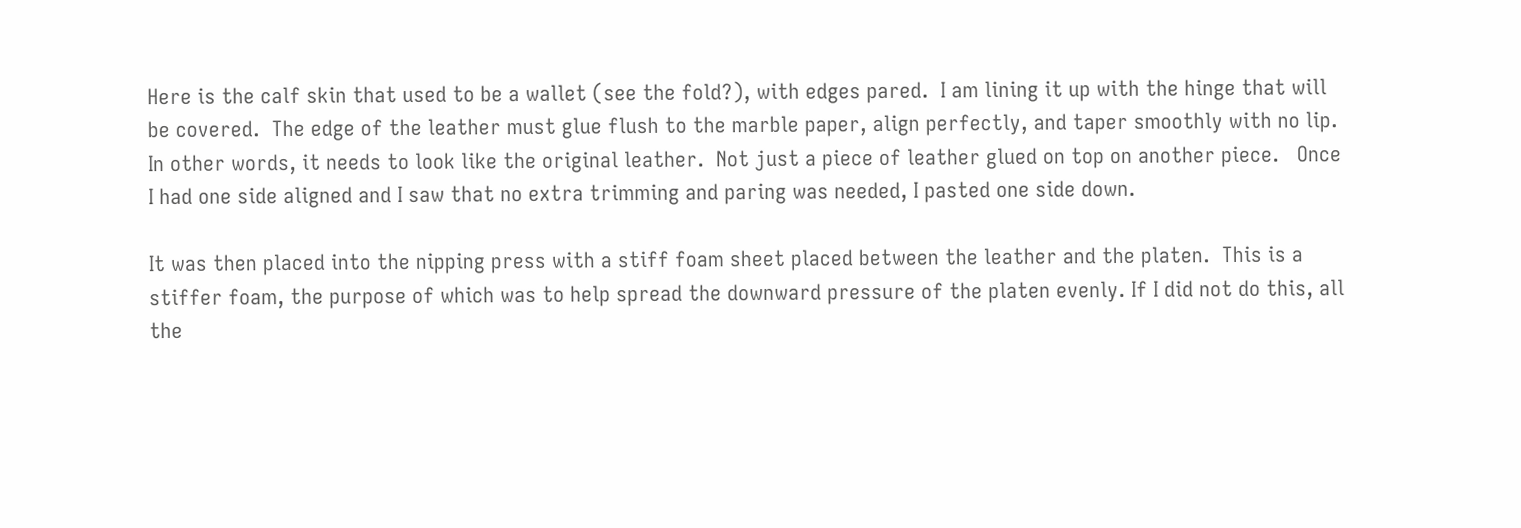Here is the calf skin that used to be a wallet (see the fold?), with edges pared.  I am lining it up with the hinge that will be covered.  The edge of the leather must glue flush to the marble paper, align perfectly, and taper smoothly with no lip.  In other words, it needs to look like the original leather.  Not just a piece of leather glued on top on another piece.   Once I had one side aligned and I saw that no extra trimming and paring was needed, I pasted one side down.

It was then placed into the nipping press with a stiff foam sheet placed between the leather and the platen.  This is a stiffer foam, the purpose of which was to help spread the downward pressure of the platen evenly. If I did not do this, all the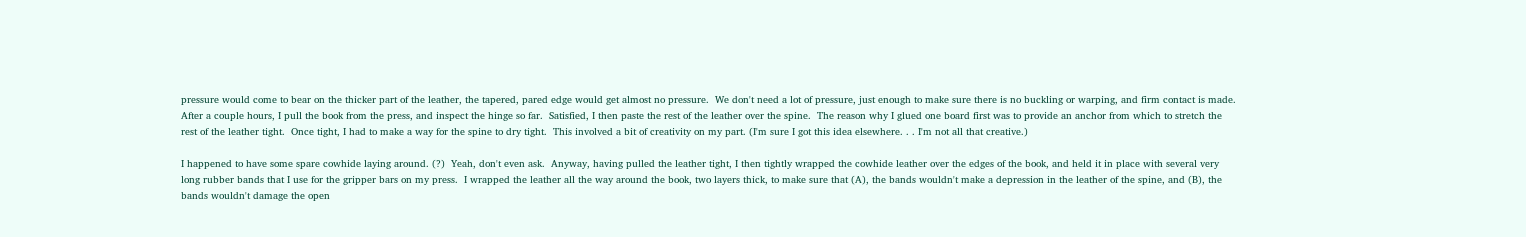pressure would come to bear on the thicker part of the leather, the tapered, pared edge would get almost no pressure.  We don't need a lot of pressure, just enough to make sure there is no buckling or warping, and firm contact is made.
After a couple hours, I pull the book from the press, and inspect the hinge so far.  Satisfied, I then paste the rest of the leather over the spine.  The reason why I glued one board first was to provide an anchor from which to stretch the rest of the leather tight.  Once tight, I had to make a way for the spine to dry tight.  This involved a bit of creativity on my part. (I'm sure I got this idea elsewhere. . . I'm not all that creative.)

I happened to have some spare cowhide laying around. (?)  Yeah, don't even ask.  Anyway, having pulled the leather tight, I then tightly wrapped the cowhide leather over the edges of the book, and held it in place with several very long rubber bands that I use for the gripper bars on my press.  I wrapped the leather all the way around the book, two layers thick, to make sure that (A), the bands wouldn't make a depression in the leather of the spine, and (B), the bands wouldn't damage the open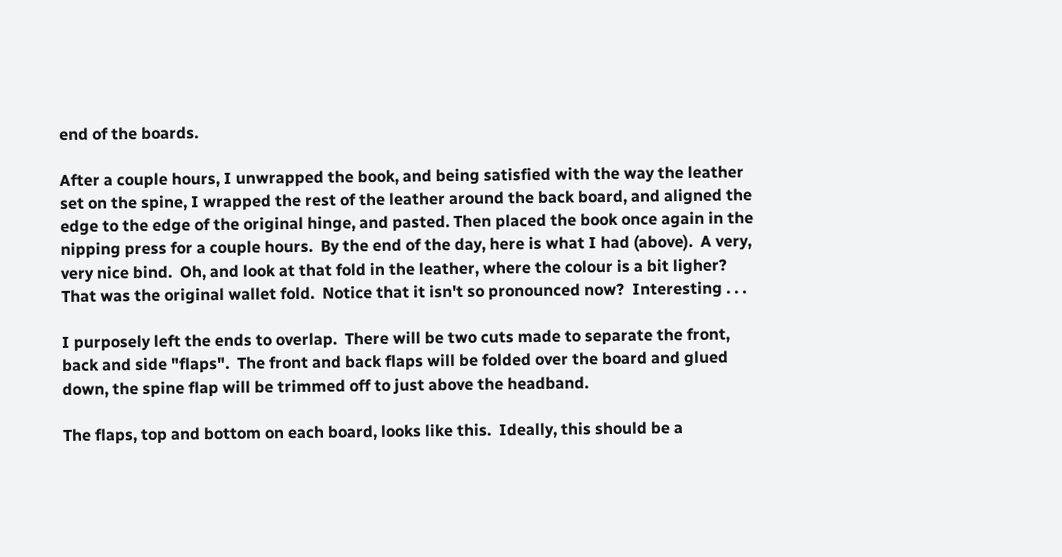end of the boards.

After a couple hours, I unwrapped the book, and being satisfied with the way the leather set on the spine, I wrapped the rest of the leather around the back board, and aligned the edge to the edge of the original hinge, and pasted. Then placed the book once again in the nipping press for a couple hours.  By the end of the day, here is what I had (above).  A very, very nice bind.  Oh, and look at that fold in the leather, where the colour is a bit ligher?  That was the original wallet fold.  Notice that it isn't so pronounced now?  Interesting . . .

I purposely left the ends to overlap.  There will be two cuts made to separate the front, back and side "flaps".  The front and back flaps will be folded over the board and glued down, the spine flap will be trimmed off to just above the headband.

The flaps, top and bottom on each board, looks like this.  Ideally, this should be a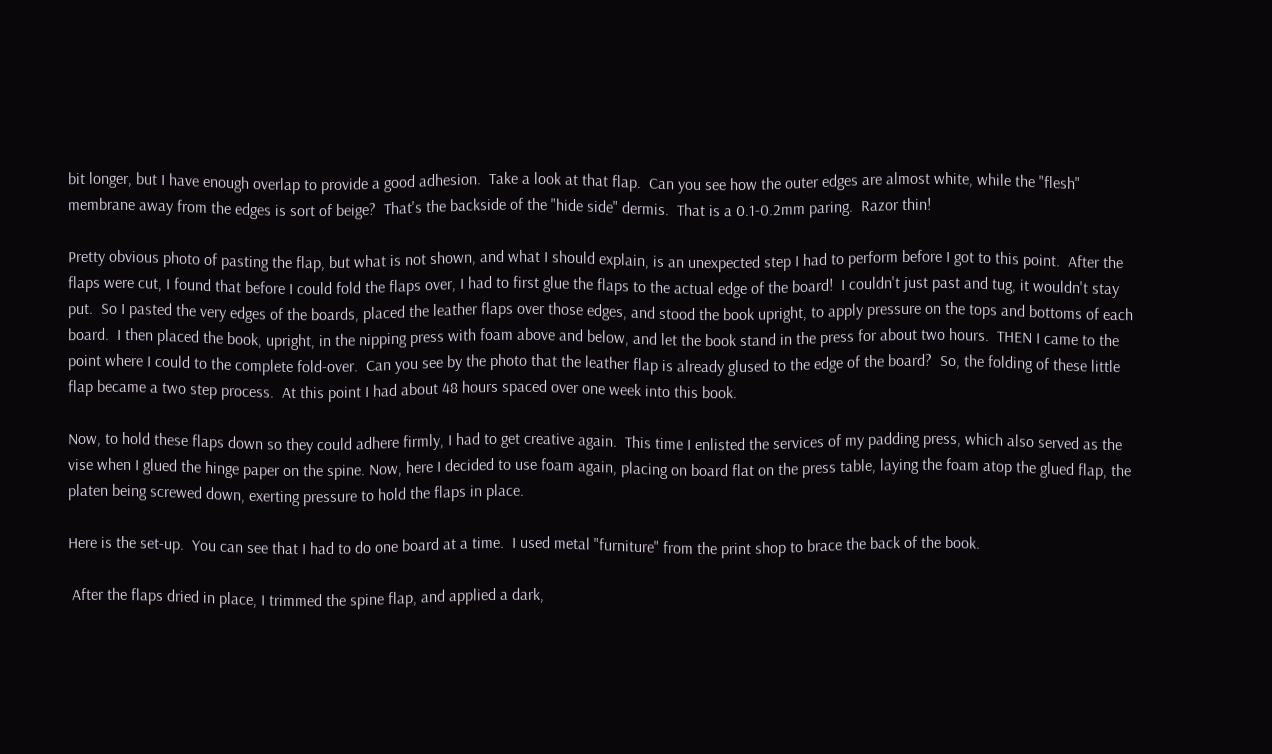bit longer, but I have enough overlap to provide a good adhesion.  Take a look at that flap.  Can you see how the outer edges are almost white, while the "flesh" membrane away from the edges is sort of beige?  That's the backside of the "hide side" dermis.  That is a 0.1-0.2mm paring.  Razor thin!

Pretty obvious photo of pasting the flap, but what is not shown, and what I should explain, is an unexpected step I had to perform before I got to this point.  After the flaps were cut, I found that before I could fold the flaps over, I had to first glue the flaps to the actual edge of the board!  I couldn't just past and tug, it wouldn't stay put.  So I pasted the very edges of the boards, placed the leather flaps over those edges, and stood the book upright, to apply pressure on the tops and bottoms of each board.  I then placed the book, upright, in the nipping press with foam above and below, and let the book stand in the press for about two hours.  THEN I came to the point where I could to the complete fold-over.  Can you see by the photo that the leather flap is already glused to the edge of the board?  So, the folding of these little flap became a two step process.  At this point I had about 48 hours spaced over one week into this book.

Now, to hold these flaps down so they could adhere firmly, I had to get creative again.  This time I enlisted the services of my padding press, which also served as the vise when I glued the hinge paper on the spine. Now, here I decided to use foam again, placing on board flat on the press table, laying the foam atop the glued flap, the platen being screwed down, exerting pressure to hold the flaps in place.

Here is the set-up.  You can see that I had to do one board at a time.  I used metal "furniture" from the print shop to brace the back of the book.

 After the flaps dried in place, I trimmed the spine flap, and applied a dark,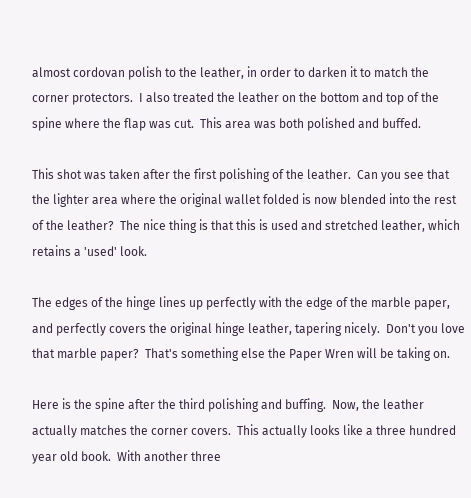almost cordovan polish to the leather, in order to darken it to match the corner protectors.  I also treated the leather on the bottom and top of the spine where the flap was cut.  This area was both polished and buffed.

This shot was taken after the first polishing of the leather.  Can you see that the lighter area where the original wallet folded is now blended into the rest of the leather?  The nice thing is that this is used and stretched leather, which retains a 'used' look.

The edges of the hinge lines up perfectly with the edge of the marble paper, and perfectly covers the original hinge leather, tapering nicely.  Don't you love that marble paper?  That's something else the Paper Wren will be taking on.

Here is the spine after the third polishing and buffing.  Now, the leather actually matches the corner covers.  This actually looks like a three hundred year old book.  With another three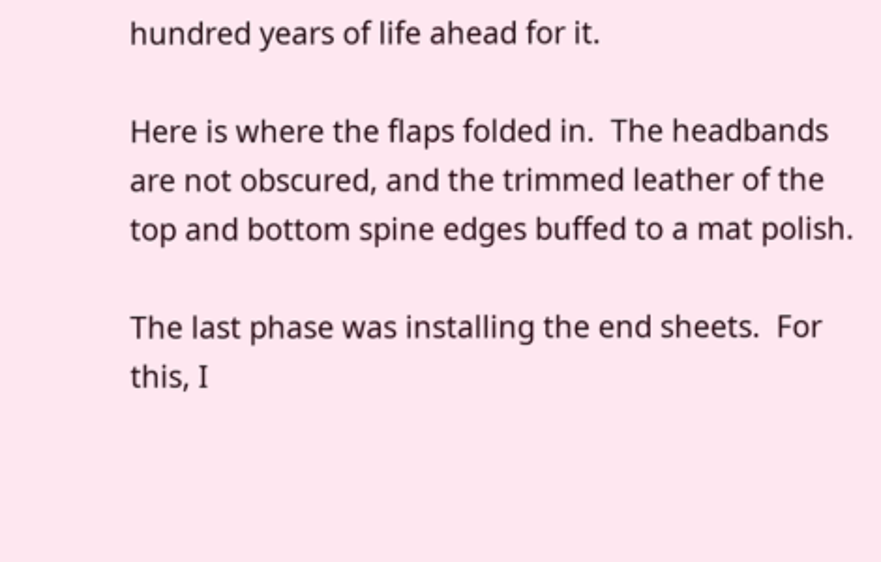hundred years of life ahead for it.

Here is where the flaps folded in.  The headbands are not obscured, and the trimmed leather of the top and bottom spine edges buffed to a mat polish.

The last phase was installing the end sheets.  For this, I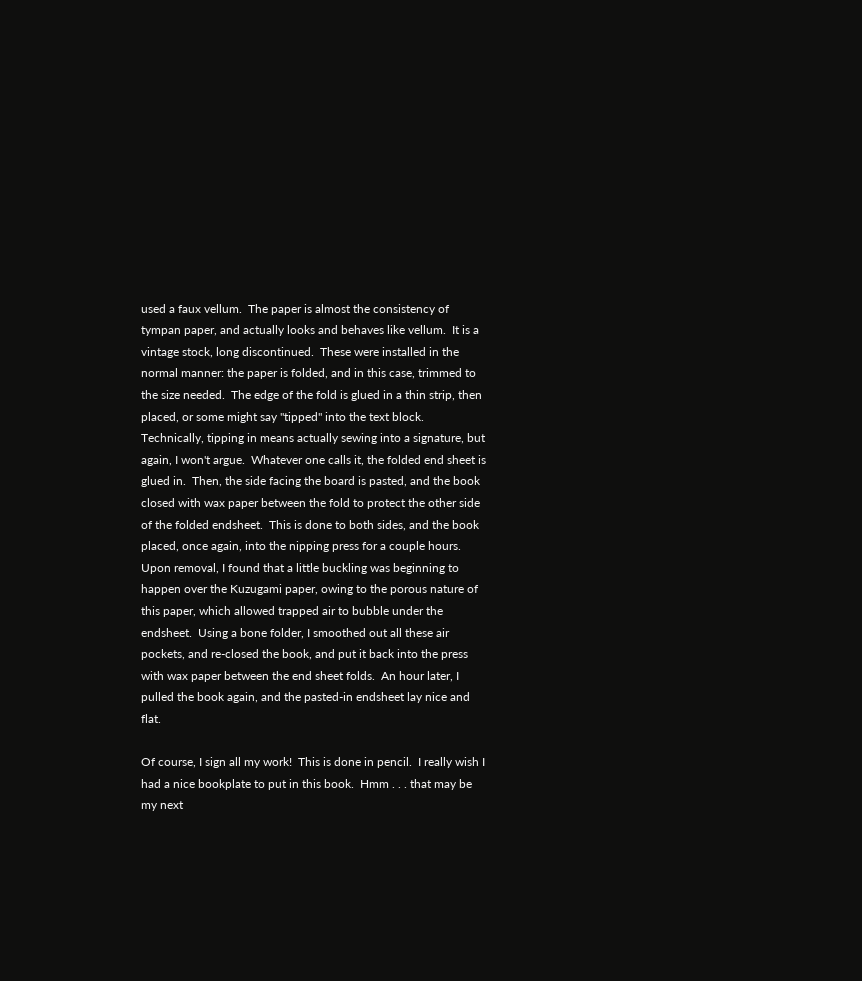used a faux vellum.  The paper is almost the consistency of tympan paper, and actually looks and behaves like vellum.  It is a vintage stock, long discontinued.  These were installed in the normal manner: the paper is folded, and in this case, trimmed to the size needed.  The edge of the fold is glued in a thin strip, then placed, or some might say "tipped" into the text block.  Technically, tipping in means actually sewing into a signature, but again, I won't argue.  Whatever one calls it, the folded end sheet is glued in.  Then, the side facing the board is pasted, and the book closed with wax paper between the fold to protect the other side of the folded endsheet.  This is done to both sides, and the book placed, once again, into the nipping press for a couple hours.  Upon removal, I found that a little buckling was beginning to happen over the Kuzugami paper, owing to the porous nature of this paper, which allowed trapped air to bubble under the endsheet.  Using a bone folder, I smoothed out all these air pockets, and re-closed the book, and put it back into the press with wax paper between the end sheet folds.  An hour later, I pulled the book again, and the pasted-in endsheet lay nice and flat.

Of course, I sign all my work!  This is done in pencil.  I really wish I had a nice bookplate to put in this book.  Hmm . . . that may be my next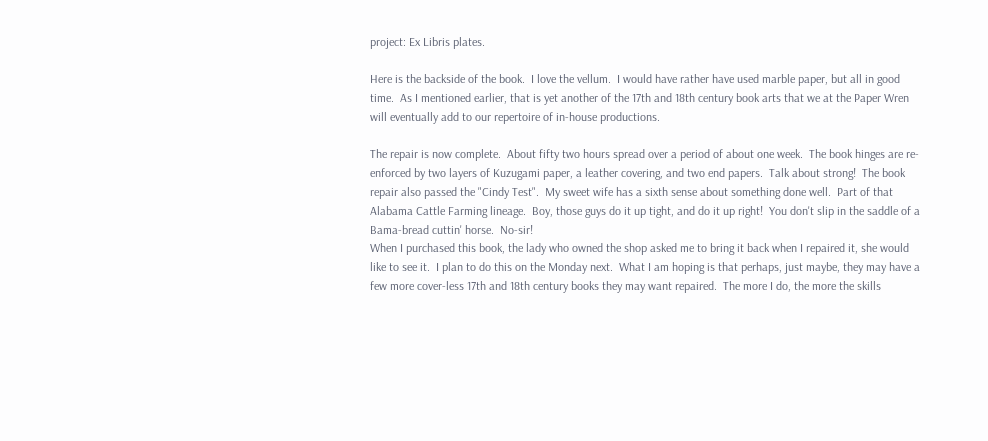project: Ex Libris plates.

Here is the backside of the book.  I love the vellum.  I would have rather have used marble paper, but all in good time.  As I mentioned earlier, that is yet another of the 17th and 18th century book arts that we at the Paper Wren will eventually add to our repertoire of in-house productions.

The repair is now complete.  About fifty two hours spread over a period of about one week.  The book hinges are re-enforced by two layers of Kuzugami paper, a leather covering, and two end papers.  Talk about strong!  The book repair also passed the "Cindy Test".  My sweet wife has a sixth sense about something done well.  Part of that Alabama Cattle Farming lineage.  Boy, those guys do it up tight, and do it up right!  You don't slip in the saddle of a Bama-bread cuttin' horse.  No-sir!
When I purchased this book, the lady who owned the shop asked me to bring it back when I repaired it, she would like to see it.  I plan to do this on the Monday next.  What I am hoping is that perhaps, just maybe, they may have a few more cover-less 17th and 18th century books they may want repaired.  The more I do, the more the skills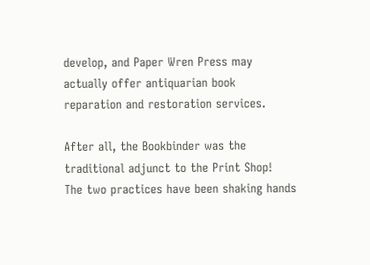develop, and Paper Wren Press may actually offer antiquarian book reparation and restoration services.

After all, the Bookbinder was the traditional adjunct to the Print Shop!  The two practices have been shaking hands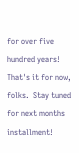for over five hundred years!
That's it for now, folks.  Stay tuned for next months installment!